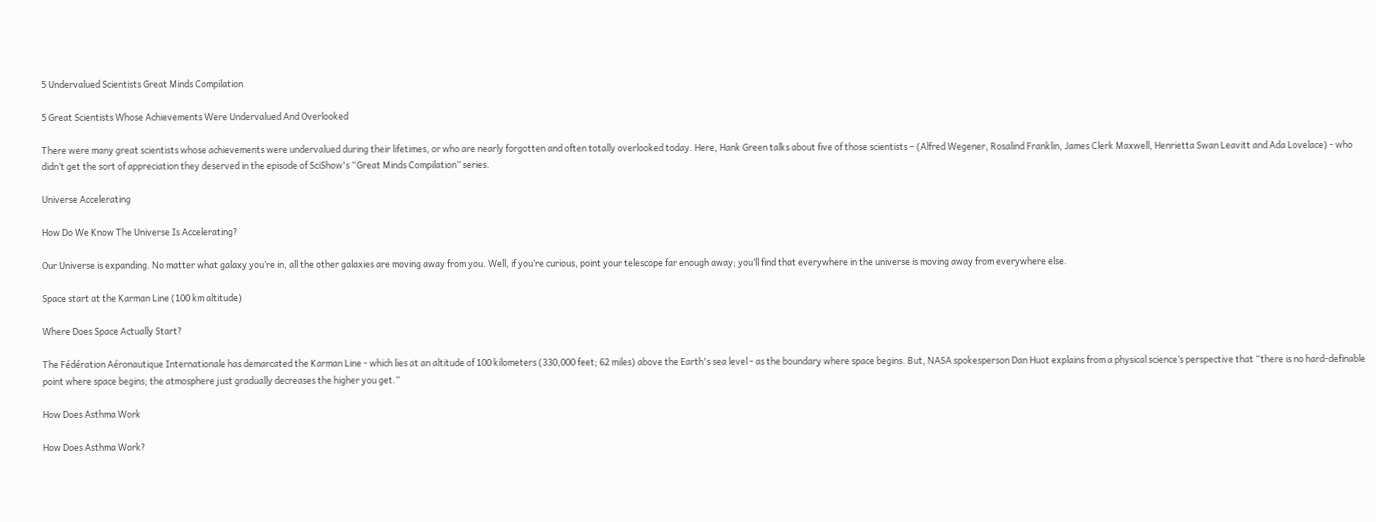5 Undervalued Scientists Great Minds Compilation

5 Great Scientists Whose Achievements Were Undervalued And Overlooked

There were many great scientists whose achievements were undervalued during their lifetimes, or who are nearly forgotten and often totally overlooked today. Here, Hank Green talks about five of those scientists – (Alfred Wegener, Rosalind Franklin, James Clerk Maxwell, Henrietta Swan Leavitt and Ada Lovelace) - who didn’t get the sort of appreciation they deserved in the episode of SciShow's “Great Minds Compilation” series.

Universe Accelerating

How Do We Know The Universe Is Accelerating?

Our Universe is expanding. No matter what galaxy you’re in, all the other galaxies are moving away from you. Well, if you’re curious, point your telescope far enough away; you’ll find that everywhere in the universe is moving away from everywhere else.

Space start at the Karman Line (100 km altitude)

Where Does Space Actually Start?

The Fédération Aéronautique Internationale has demarcated the Karman Line - which lies at an altitude of 100 kilometers (330,000 feet; 62 miles) above the Earth's sea level - as the boundary where space begins. But, NASA spokesperson Dan Huot explains from a physical science’s perspective that “there is no hard-definable point where space begins; the atmosphere just gradually decreases the higher you get.”

How Does Asthma Work

How Does Asthma Work?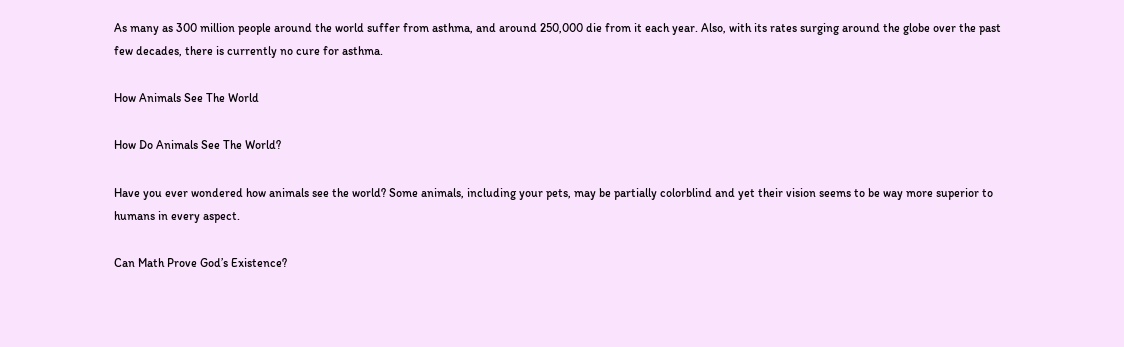As many as 300 million people around the world suffer from asthma, and around 250,000 die from it each year. Also, with its rates surging around the globe over the past few decades, there is currently no cure for asthma.

How Animals See The World

How Do Animals See The World?

Have you ever wondered how animals see the world? Some animals, including your pets, may be partially colorblind and yet their vision seems to be way more superior to humans in every aspect.

Can Math Prove God’s Existence?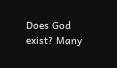Does God exist? Many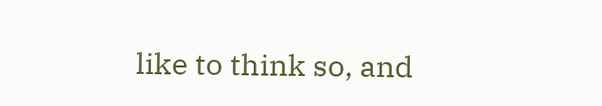like to think so, and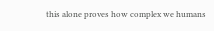this alone proves how complex we humans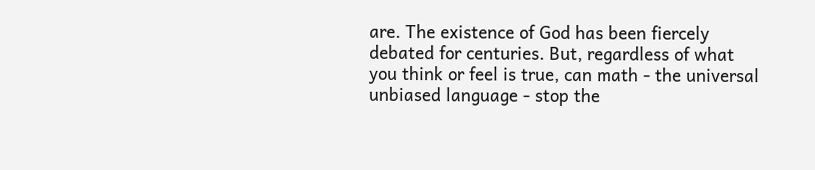are. The existence of God has been fiercely debated for centuries. But, regardless of what you think or feel is true, can math - the universal unbiased language - stop the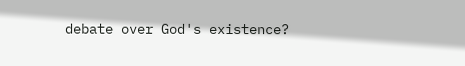debate over God's existence?